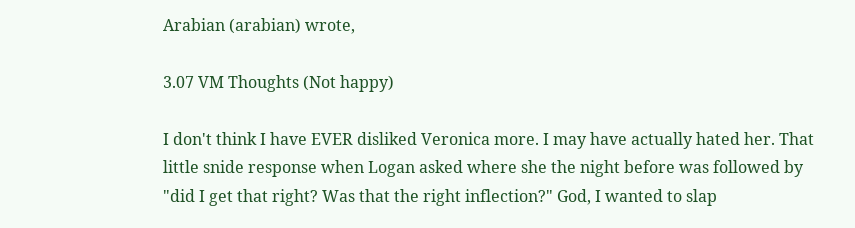Arabian (arabian) wrote,

3.07 VM Thoughts (Not happy)

I don't think I have EVER disliked Veronica more. I may have actually hated her. That little snide response when Logan asked where she the night before was followed by "did I get that right? Was that the right inflection?" God, I wanted to slap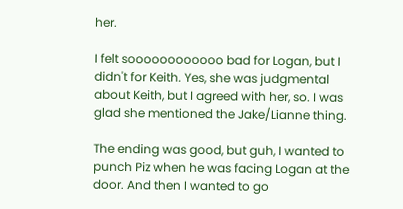her.

I felt soooooooooooo bad for Logan, but I didn't for Keith. Yes, she was judgmental about Keith, but I agreed with her, so. I was glad she mentioned the Jake/Lianne thing.

The ending was good, but guh, I wanted to punch Piz when he was facing Logan at the door. And then I wanted to go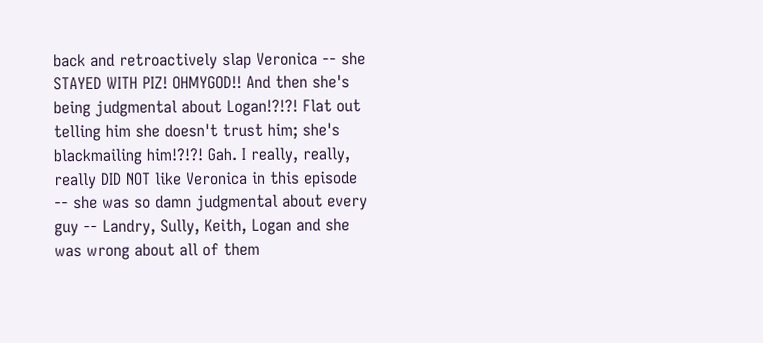back and retroactively slap Veronica -- she STAYED WITH PIZ! OHMYGOD!! And then she's being judgmental about Logan!?!?! Flat out telling him she doesn't trust him; she's blackmailing him!?!?! Gah. I really, really, really DID NOT like Veronica in this episode -- she was so damn judgmental about every guy -- Landry, Sully, Keith, Logan and she was wrong about all of them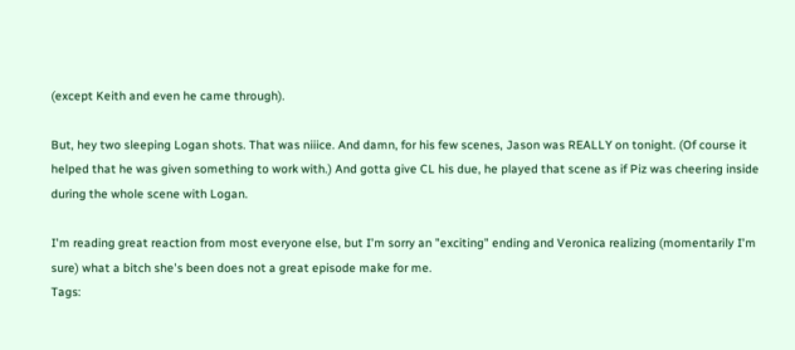(except Keith and even he came through).

But, hey two sleeping Logan shots. That was niiice. And damn, for his few scenes, Jason was REALLY on tonight. (Of course it helped that he was given something to work with.) And gotta give CL his due, he played that scene as if Piz was cheering inside during the whole scene with Logan.

I'm reading great reaction from most everyone else, but I'm sorry an "exciting" ending and Veronica realizing (momentarily I'm sure) what a bitch she's been does not a great episode make for me.
Tags: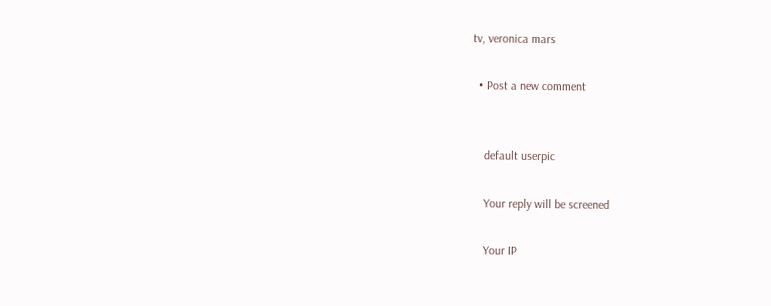tv, veronica mars

  • Post a new comment


    default userpic

    Your reply will be screened

    Your IP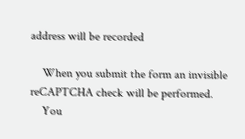address will be recorded

    When you submit the form an invisible reCAPTCHA check will be performed.
    You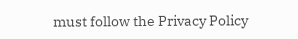must follow the Privacy Policy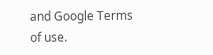and Google Terms of use.